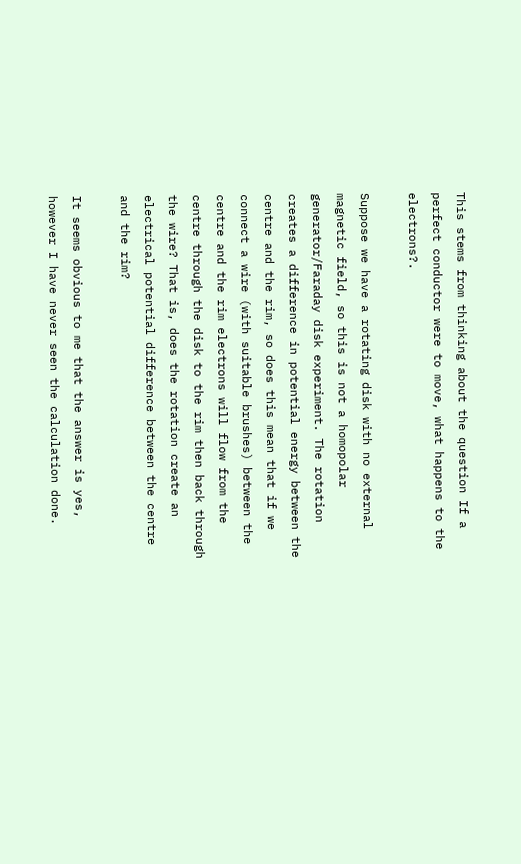This stems from thinking about the question If a perfect conductor were to move, what happens to the electrons?.

Suppose we have a rotating disk with no external magnetic field, so this is not a homopolar generator/Faraday disk experiment. The rotation creates a difference in potential energy between the centre and the rim, so does this mean that if we connect a wire (with suitable brushes) between the centre and the rim electrons will flow from the centre through the disk to the rim then back through the wire? That is, does the rotation create an electrical potential difference between the centre and the rim?

It seems obvious to me that the answer is yes, however I have never seen the calculation done.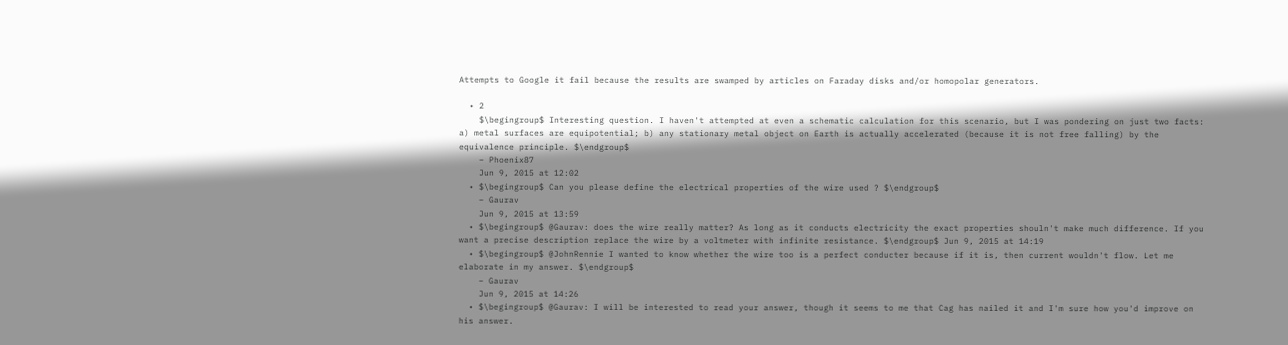Attempts to Google it fail because the results are swamped by articles on Faraday disks and/or homopolar generators.

  • 2
    $\begingroup$ Interesting question. I haven't attempted at even a schematic calculation for this scenario, but I was pondering on just two facts: a) metal surfaces are equipotential; b) any stationary metal object on Earth is actually accelerated (because it is not free falling) by the equivalence principle. $\endgroup$
    – Phoenix87
    Jun 9, 2015 at 12:02
  • $\begingroup$ Can you please define the electrical properties of the wire used ? $\endgroup$
    – Gaurav
    Jun 9, 2015 at 13:59
  • $\begingroup$ @Gaurav: does the wire really matter? As long as it conducts electricity the exact properties shouln't make much difference. If you want a precise description replace the wire by a voltmeter with infinite resistance. $\endgroup$ Jun 9, 2015 at 14:19
  • $\begingroup$ @JohnRennie I wanted to know whether the wire too is a perfect conducter because if it is, then current wouldn't flow. Let me elaborate in my answer. $\endgroup$
    – Gaurav
    Jun 9, 2015 at 14:26
  • $\begingroup$ @Gaurav: I will be interested to read your answer, though it seems to me that Cag has nailed it and I'm sure how you'd improve on his answer.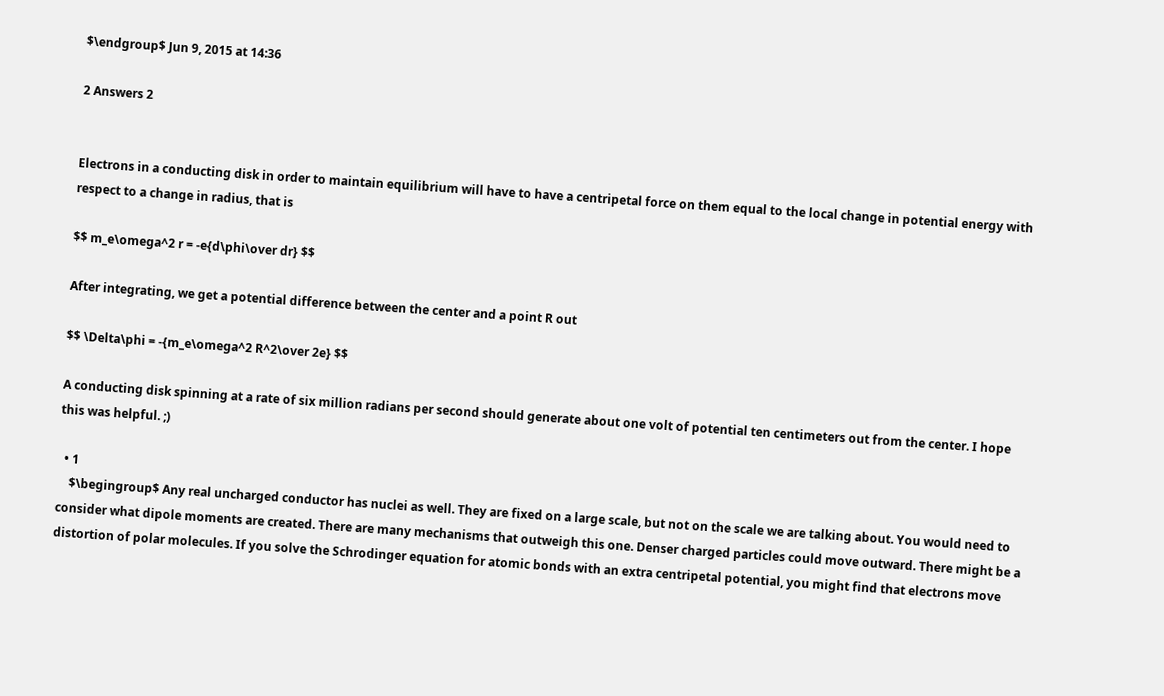$\endgroup$ Jun 9, 2015 at 14:36

2 Answers 2


Electrons in a conducting disk in order to maintain equilibrium will have to have a centripetal force on them equal to the local change in potential energy with respect to a change in radius, that is

$$ m_e\omega^2 r = -e{d\phi\over dr} $$

After integrating, we get a potential difference between the center and a point R out

$$ \Delta\phi = -{m_e\omega^2 R^2\over 2e} $$

A conducting disk spinning at a rate of six million radians per second should generate about one volt of potential ten centimeters out from the center. I hope this was helpful. ;)

  • 1
    $\begingroup$ Any real uncharged conductor has nuclei as well. They are fixed on a large scale, but not on the scale we are talking about. You would need to consider what dipole moments are created. There are many mechanisms that outweigh this one. Denser charged particles could move outward. There might be a distortion of polar molecules. If you solve the Schrodinger equation for atomic bonds with an extra centripetal potential, you might find that electrons move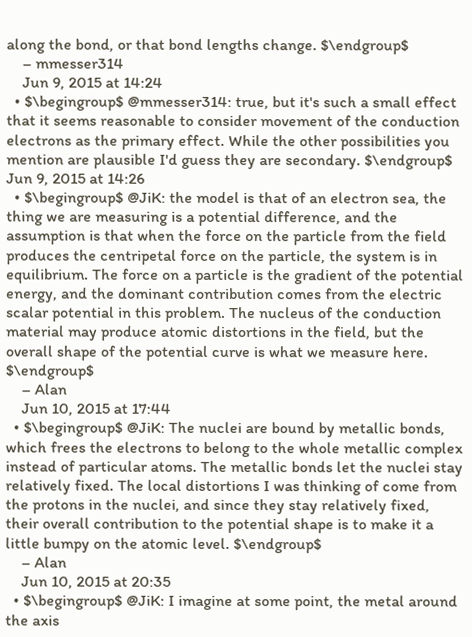along the bond, or that bond lengths change. $\endgroup$
    – mmesser314
    Jun 9, 2015 at 14:24
  • $\begingroup$ @mmesser314: true, but it's such a small effect that it seems reasonable to consider movement of the conduction electrons as the primary effect. While the other possibilities you mention are plausible I'd guess they are secondary. $\endgroup$ Jun 9, 2015 at 14:26
  • $\begingroup$ @JiK: the model is that of an electron sea, the thing we are measuring is a potential difference, and the assumption is that when the force on the particle from the field produces the centripetal force on the particle, the system is in equilibrium. The force on a particle is the gradient of the potential energy, and the dominant contribution comes from the electric scalar potential in this problem. The nucleus of the conduction material may produce atomic distortions in the field, but the overall shape of the potential curve is what we measure here. $\endgroup$
    – Alan
    Jun 10, 2015 at 17:44
  • $\begingroup$ @JiK: The nuclei are bound by metallic bonds, which frees the electrons to belong to the whole metallic complex instead of particular atoms. The metallic bonds let the nuclei stay relatively fixed. The local distortions I was thinking of come from the protons in the nuclei, and since they stay relatively fixed, their overall contribution to the potential shape is to make it a little bumpy on the atomic level. $\endgroup$
    – Alan
    Jun 10, 2015 at 20:35
  • $\begingroup$ @JiK: I imagine at some point, the metal around the axis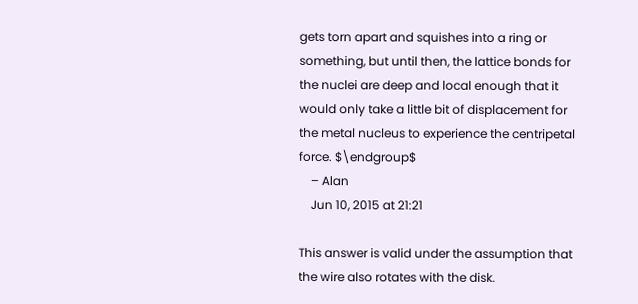gets torn apart and squishes into a ring or something, but until then, the lattice bonds for the nuclei are deep and local enough that it would only take a little bit of displacement for the metal nucleus to experience the centripetal force. $\endgroup$
    – Alan
    Jun 10, 2015 at 21:21

This answer is valid under the assumption that the wire also rotates with the disk.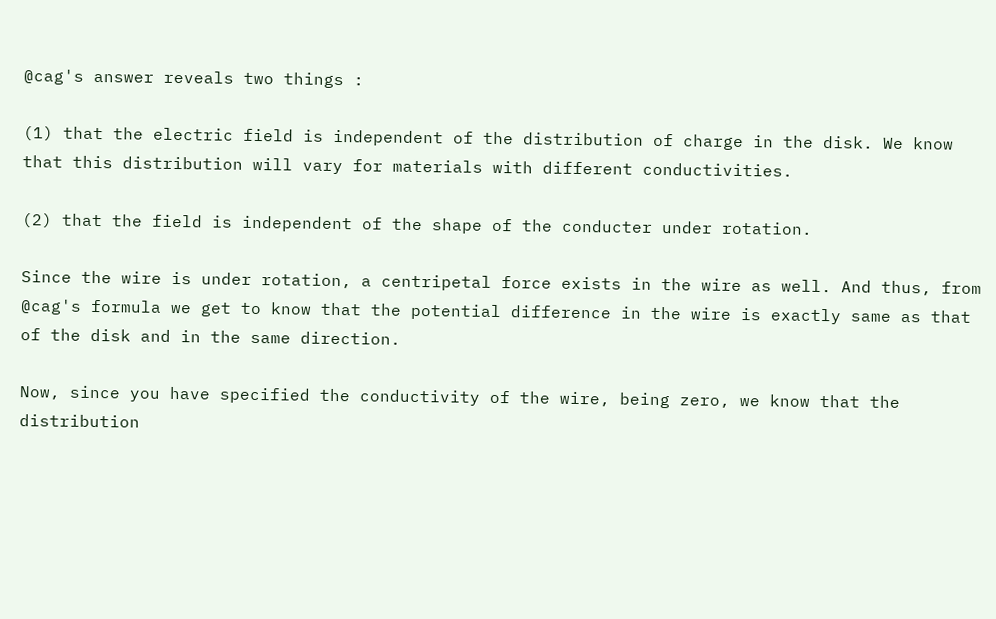@cag's answer reveals two things :

(1) that the electric field is independent of the distribution of charge in the disk. We know that this distribution will vary for materials with different conductivities.

(2) that the field is independent of the shape of the conducter under rotation.

Since the wire is under rotation, a centripetal force exists in the wire as well. And thus, from @cag's formula we get to know that the potential difference in the wire is exactly same as that of the disk and in the same direction.

Now, since you have specified the conductivity of the wire, being zero, we know that the distribution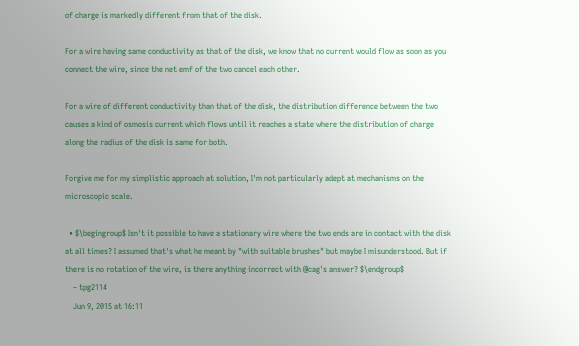of charge is markedly different from that of the disk.

For a wire having same conductivity as that of the disk, we know that no current would flow as soon as you connect the wire, since the net emf of the two cancel each other.

For a wire of different conductivity than that of the disk, the distribution difference between the two causes a kind of osmosis current which flows until it reaches a state where the distribution of charge along the radius of the disk is same for both.

Forgive me for my simplistic approach at solution, I'm not particularly adept at mechanisms on the microscopic scale.

  • $\begingroup$ Isn't it possible to have a stationary wire where the two ends are in contact with the disk at all times? I assumed that's what he meant by "with suitable brushes" but maybe I misunderstood. But if there is no rotation of the wire, is there anything incorrect with @cag's answer? $\endgroup$
    – tpg2114
    Jun 9, 2015 at 16:11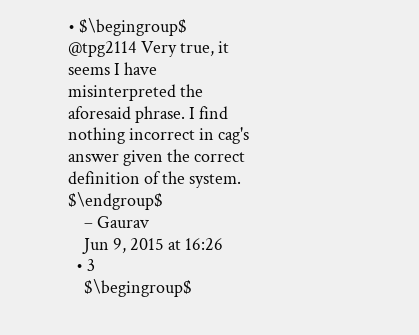• $\begingroup$ @tpg2114 Very true, it seems I have misinterpreted the aforesaid phrase. I find nothing incorrect in cag's answer given the correct definition of the system. $\endgroup$
    – Gaurav
    Jun 9, 2015 at 16:26
  • 3
    $\begingroup$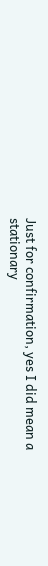Just for confirmation, yes I did mean a stationary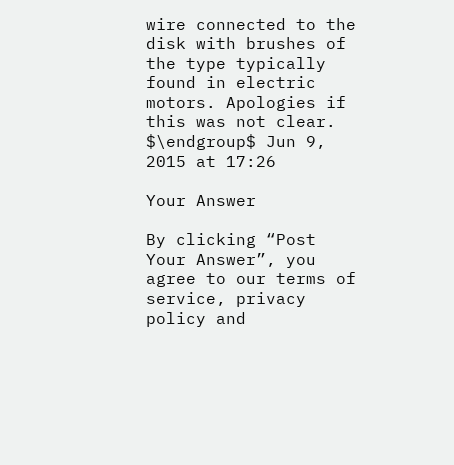wire connected to the disk with brushes of the type typically found in electric motors. Apologies if this was not clear. $\endgroup$ Jun 9, 2015 at 17:26

Your Answer

By clicking “Post Your Answer”, you agree to our terms of service, privacy policy and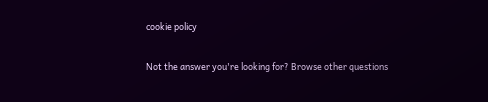cookie policy

Not the answer you're looking for? Browse other questions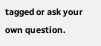tagged or ask your own question.